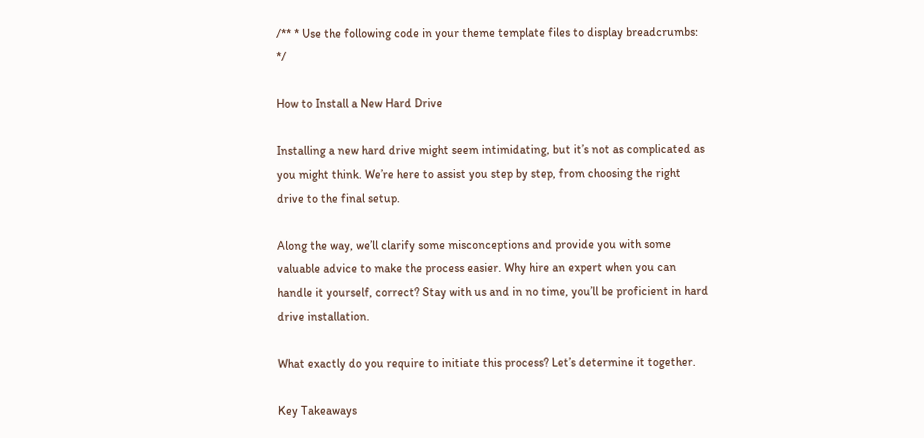/** * Use the following code in your theme template files to display breadcrumbs: */

How to Install a New Hard Drive

Installing a new hard drive might seem intimidating, but it’s not as complicated as you might think. We’re here to assist you step by step, from choosing the right drive to the final setup.

Along the way, we’ll clarify some misconceptions and provide you with some valuable advice to make the process easier. Why hire an expert when you can handle it yourself, correct? Stay with us and in no time, you’ll be proficient in hard drive installation.

What exactly do you require to initiate this process? Let’s determine it together.

Key Takeaways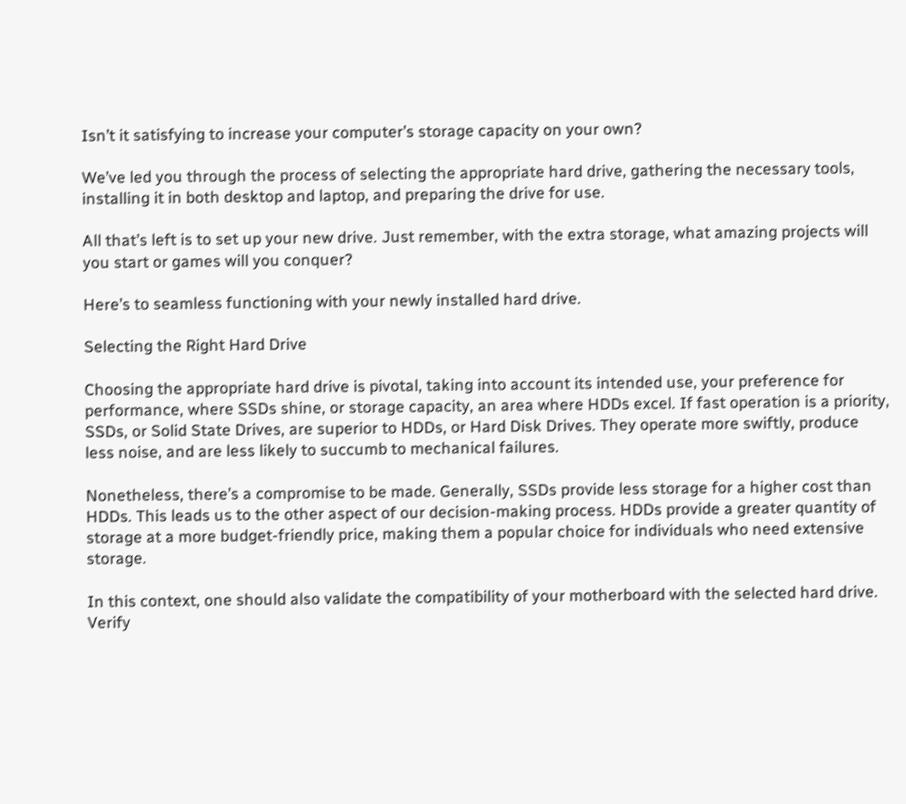Isn’t it satisfying to increase your computer’s storage capacity on your own?

We’ve led you through the process of selecting the appropriate hard drive, gathering the necessary tools, installing it in both desktop and laptop, and preparing the drive for use.

All that’s left is to set up your new drive. Just remember, with the extra storage, what amazing projects will you start or games will you conquer?

Here’s to seamless functioning with your newly installed hard drive.

Selecting the Right Hard Drive

Choosing the appropriate hard drive is pivotal, taking into account its intended use, your preference for performance, where SSDs shine, or storage capacity, an area where HDDs excel. If fast operation is a priority, SSDs, or Solid State Drives, are superior to HDDs, or Hard Disk Drives. They operate more swiftly, produce less noise, and are less likely to succumb to mechanical failures.

Nonetheless, there’s a compromise to be made. Generally, SSDs provide less storage for a higher cost than HDDs. This leads us to the other aspect of our decision-making process. HDDs provide a greater quantity of storage at a more budget-friendly price, making them a popular choice for individuals who need extensive storage.

In this context, one should also validate the compatibility of your motherboard with the selected hard drive. Verify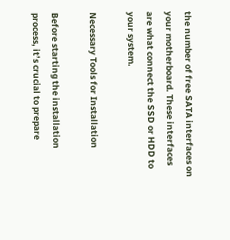the number of free SATA interfaces on your motherboard. These interfaces are what connect the SSD or HDD to your system.

Necessary Tools for Installation

Before starting the installation process, it’s crucial to prepare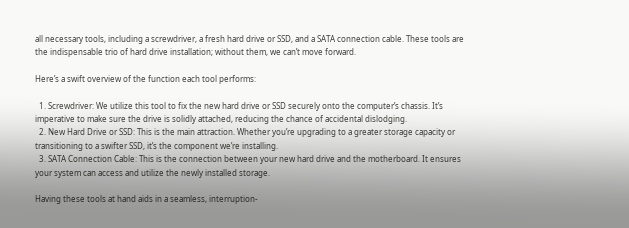all necessary tools, including a screwdriver, a fresh hard drive or SSD, and a SATA connection cable. These tools are the indispensable trio of hard drive installation; without them, we can’t move forward.

Here’s a swift overview of the function each tool performs:

  1. Screwdriver: We utilize this tool to fix the new hard drive or SSD securely onto the computer’s chassis. It’s imperative to make sure the drive is solidly attached, reducing the chance of accidental dislodging.
  2. New Hard Drive or SSD: This is the main attraction. Whether you’re upgrading to a greater storage capacity or transitioning to a swifter SSD, it’s the component we’re installing.
  3. SATA Connection Cable: This is the connection between your new hard drive and the motherboard. It ensures your system can access and utilize the newly installed storage.

Having these tools at hand aids in a seamless, interruption-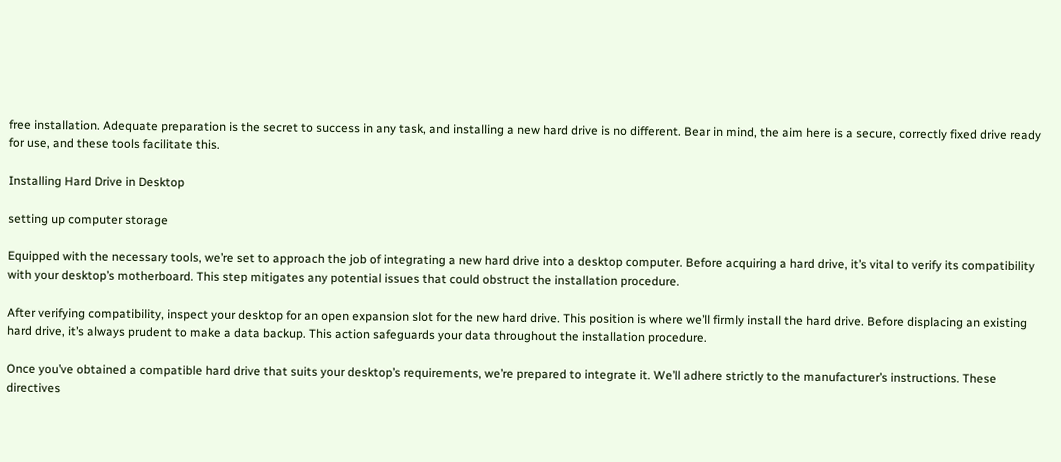free installation. Adequate preparation is the secret to success in any task, and installing a new hard drive is no different. Bear in mind, the aim here is a secure, correctly fixed drive ready for use, and these tools facilitate this.

Installing Hard Drive in Desktop

setting up computer storage

Equipped with the necessary tools, we’re set to approach the job of integrating a new hard drive into a desktop computer. Before acquiring a hard drive, it’s vital to verify its compatibility with your desktop’s motherboard. This step mitigates any potential issues that could obstruct the installation procedure.

After verifying compatibility, inspect your desktop for an open expansion slot for the new hard drive. This position is where we’ll firmly install the hard drive. Before displacing an existing hard drive, it’s always prudent to make a data backup. This action safeguards your data throughout the installation procedure.

Once you’ve obtained a compatible hard drive that suits your desktop’s requirements, we’re prepared to integrate it. We’ll adhere strictly to the manufacturer’s instructions. These directives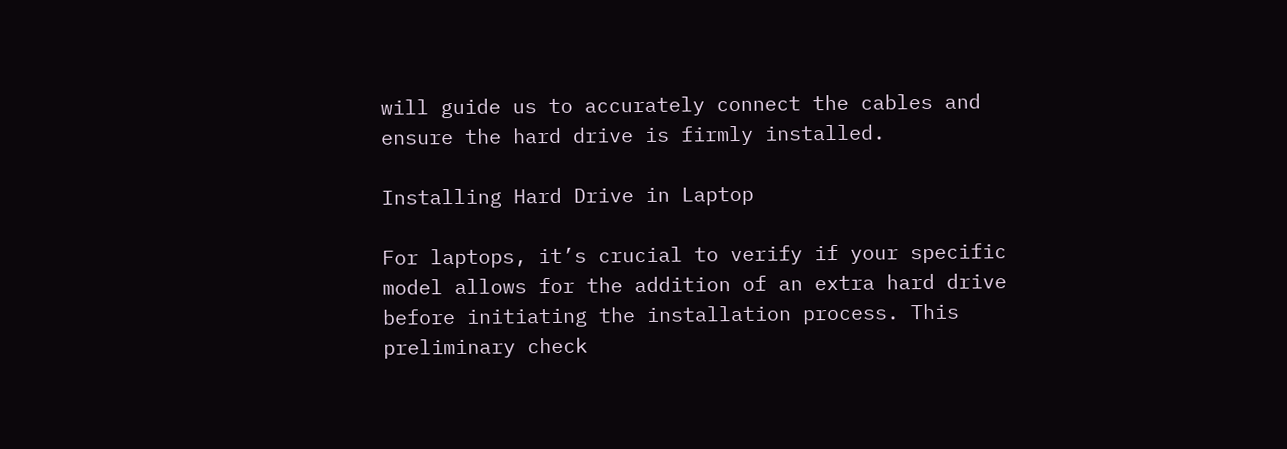will guide us to accurately connect the cables and ensure the hard drive is firmly installed.

Installing Hard Drive in Laptop

For laptops, it’s crucial to verify if your specific model allows for the addition of an extra hard drive before initiating the installation process. This preliminary check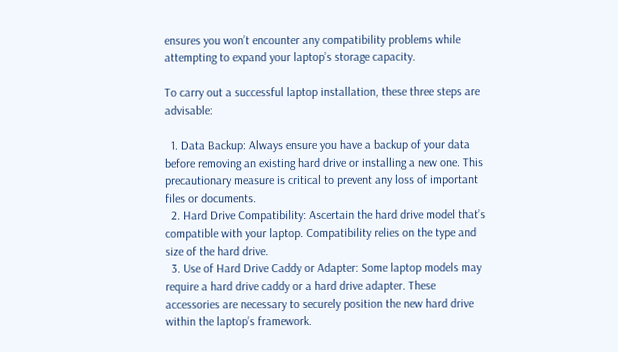ensures you won’t encounter any compatibility problems while attempting to expand your laptop’s storage capacity.

To carry out a successful laptop installation, these three steps are advisable:

  1. Data Backup: Always ensure you have a backup of your data before removing an existing hard drive or installing a new one. This precautionary measure is critical to prevent any loss of important files or documents.
  2. Hard Drive Compatibility: Ascertain the hard drive model that’s compatible with your laptop. Compatibility relies on the type and size of the hard drive.
  3. Use of Hard Drive Caddy or Adapter: Some laptop models may require a hard drive caddy or a hard drive adapter. These accessories are necessary to securely position the new hard drive within the laptop’s framework.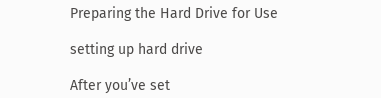Preparing the Hard Drive for Use

setting up hard drive

After you’ve set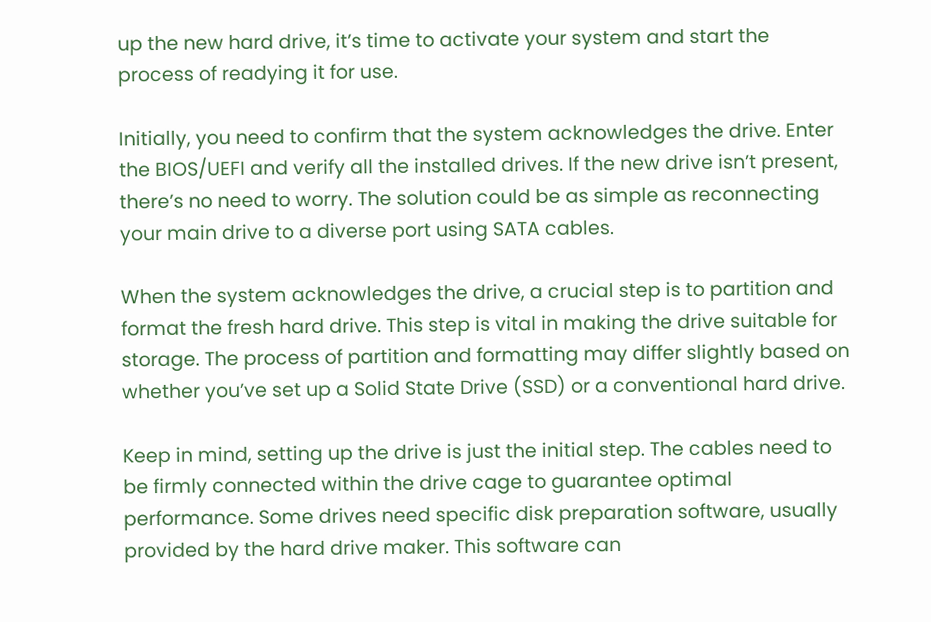up the new hard drive, it’s time to activate your system and start the process of readying it for use.

Initially, you need to confirm that the system acknowledges the drive. Enter the BIOS/UEFI and verify all the installed drives. If the new drive isn’t present, there’s no need to worry. The solution could be as simple as reconnecting your main drive to a diverse port using SATA cables.

When the system acknowledges the drive, a crucial step is to partition and format the fresh hard drive. This step is vital in making the drive suitable for storage. The process of partition and formatting may differ slightly based on whether you’ve set up a Solid State Drive (SSD) or a conventional hard drive.

Keep in mind, setting up the drive is just the initial step. The cables need to be firmly connected within the drive cage to guarantee optimal performance. Some drives need specific disk preparation software, usually provided by the hard drive maker. This software can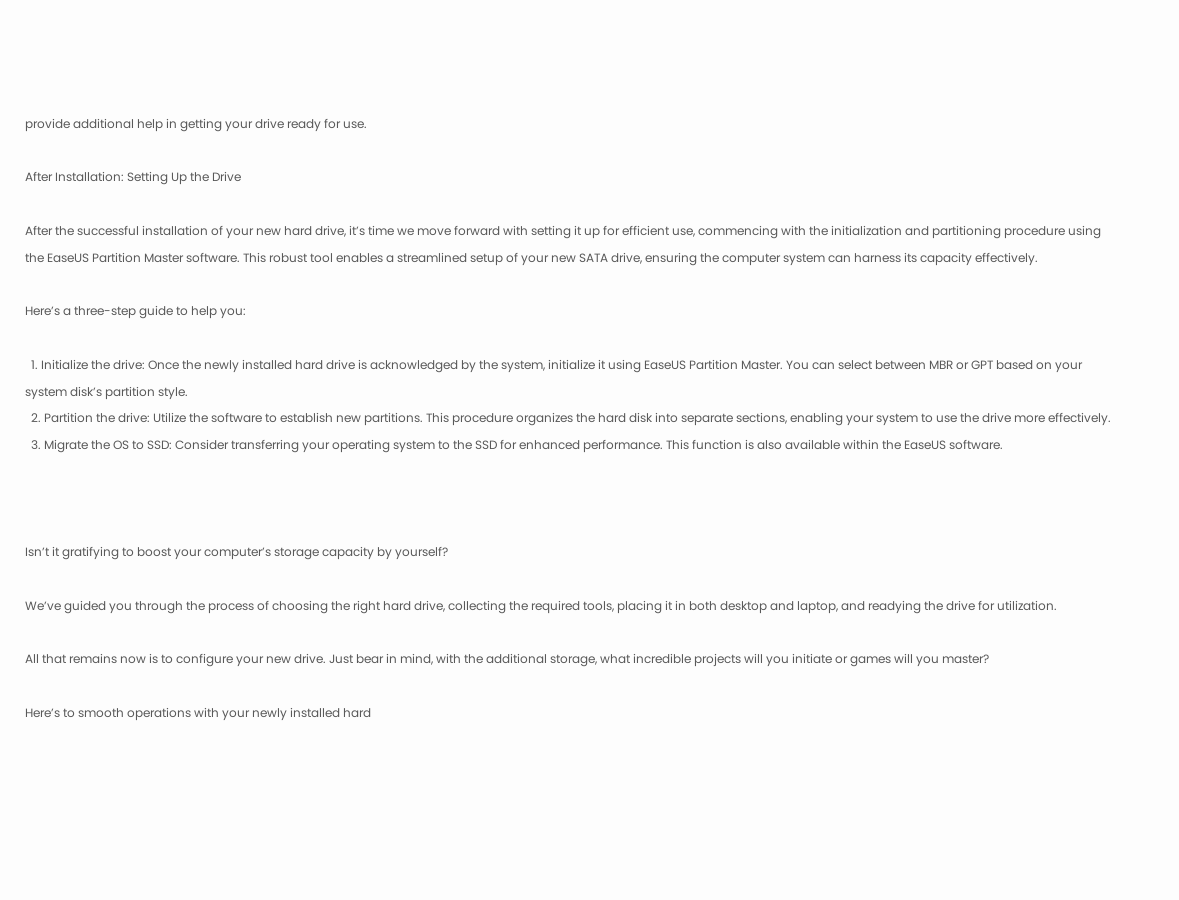provide additional help in getting your drive ready for use.

After Installation: Setting Up the Drive

After the successful installation of your new hard drive, it’s time we move forward with setting it up for efficient use, commencing with the initialization and partitioning procedure using the EaseUS Partition Master software. This robust tool enables a streamlined setup of your new SATA drive, ensuring the computer system can harness its capacity effectively.

Here’s a three-step guide to help you:

  1. Initialize the drive: Once the newly installed hard drive is acknowledged by the system, initialize it using EaseUS Partition Master. You can select between MBR or GPT based on your system disk’s partition style.
  2. Partition the drive: Utilize the software to establish new partitions. This procedure organizes the hard disk into separate sections, enabling your system to use the drive more effectively.
  3. Migrate the OS to SSD: Consider transferring your operating system to the SSD for enhanced performance. This function is also available within the EaseUS software.



Isn’t it gratifying to boost your computer’s storage capacity by yourself?

We’ve guided you through the process of choosing the right hard drive, collecting the required tools, placing it in both desktop and laptop, and readying the drive for utilization.

All that remains now is to configure your new drive. Just bear in mind, with the additional storage, what incredible projects will you initiate or games will you master?

Here’s to smooth operations with your newly installed hard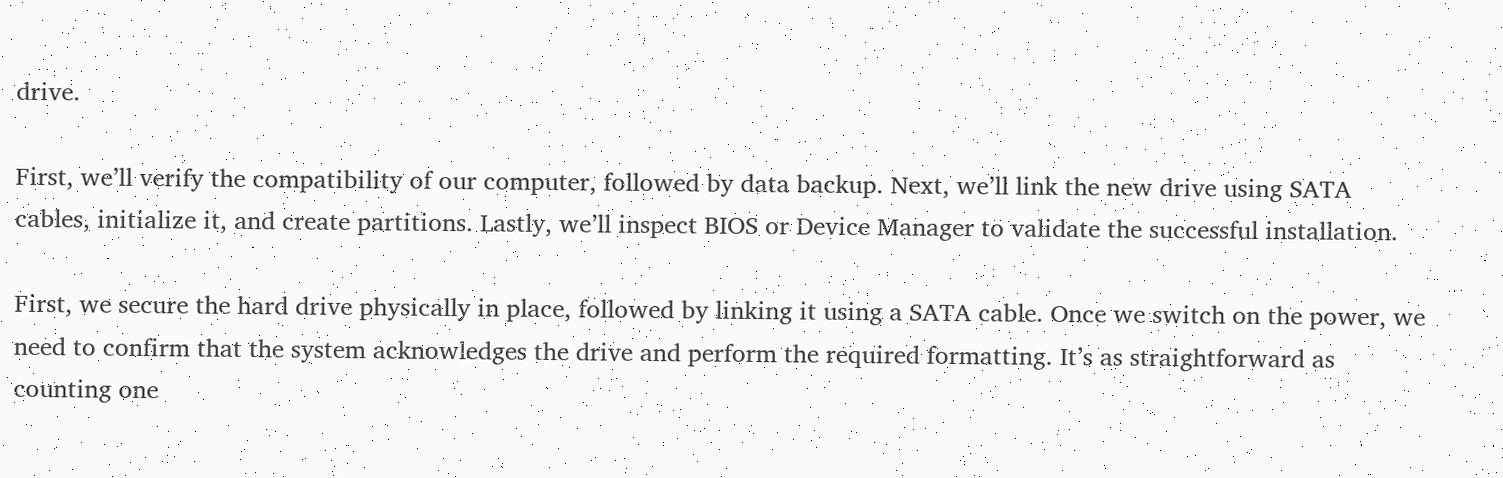drive.

First, we’ll verify the compatibility of our computer, followed by data backup. Next, we’ll link the new drive using SATA cables, initialize it, and create partitions. Lastly, we’ll inspect BIOS or Device Manager to validate the successful installation.

First, we secure the hard drive physically in place, followed by linking it using a SATA cable. Once we switch on the power, we need to confirm that the system acknowledges the drive and perform the required formatting. It’s as straightforward as counting one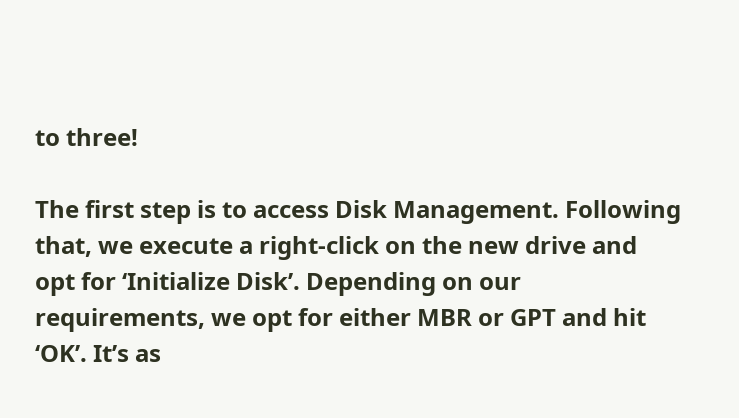to three!

The first step is to access Disk Management. Following that, we execute a right-click on the new drive and opt for ‘Initialize Disk’. Depending on our requirements, we opt for either MBR or GPT and hit ‘OK’. It’s as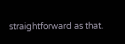straightforward as that.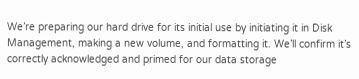We’re preparing our hard drive for its initial use by initiating it in Disk Management, making a new volume, and formatting it. We’ll confirm it’s correctly acknowledged and primed for our data storage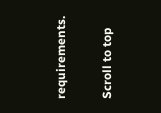requirements.

Scroll to top